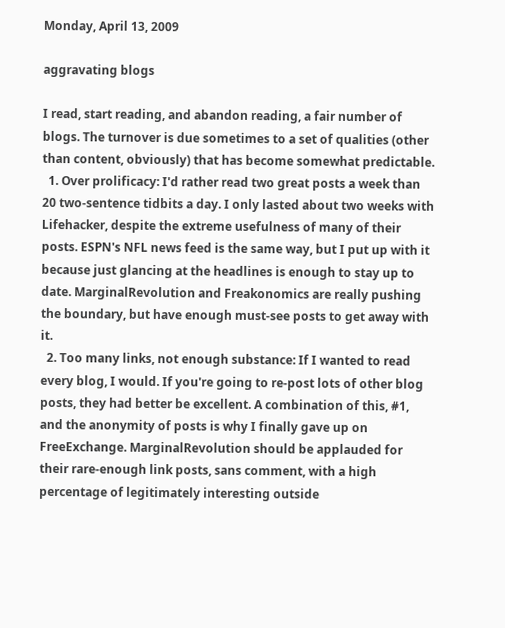Monday, April 13, 2009

aggravating blogs

I read, start reading, and abandon reading, a fair number of blogs. The turnover is due sometimes to a set of qualities (other than content, obviously) that has become somewhat predictable.
  1. Over prolificacy: I'd rather read two great posts a week than 20 two-sentence tidbits a day. I only lasted about two weeks with Lifehacker, despite the extreme usefulness of many of their posts. ESPN's NFL news feed is the same way, but I put up with it because just glancing at the headlines is enough to stay up to date. MarginalRevolution and Freakonomics are really pushing the boundary, but have enough must-see posts to get away with it.
  2. Too many links, not enough substance: If I wanted to read every blog, I would. If you're going to re-post lots of other blog posts, they had better be excellent. A combination of this, #1, and the anonymity of posts is why I finally gave up on FreeExchange. MarginalRevolution should be applauded for their rare-enough link posts, sans comment, with a high percentage of legitimately interesting outside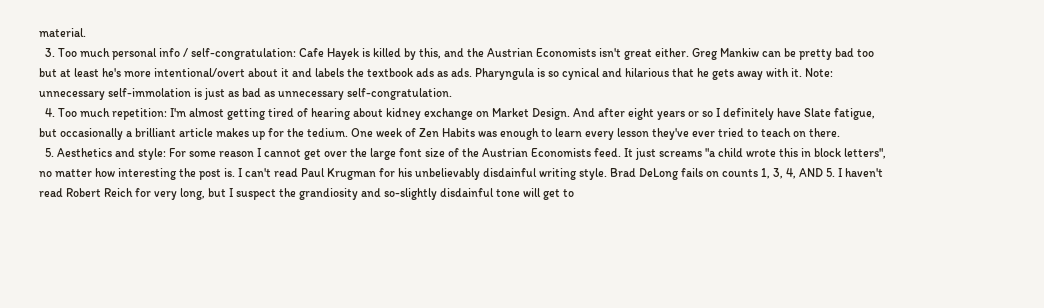material.
  3. Too much personal info / self-congratulation: Cafe Hayek is killed by this, and the Austrian Economists isn't great either. Greg Mankiw can be pretty bad too but at least he's more intentional/overt about it and labels the textbook ads as ads. Pharyngula is so cynical and hilarious that he gets away with it. Note: unnecessary self-immolation is just as bad as unnecessary self-congratulation.
  4. Too much repetition: I'm almost getting tired of hearing about kidney exchange on Market Design. And after eight years or so I definitely have Slate fatigue, but occasionally a brilliant article makes up for the tedium. One week of Zen Habits was enough to learn every lesson they've ever tried to teach on there.
  5. Aesthetics and style: For some reason I cannot get over the large font size of the Austrian Economists feed. It just screams "a child wrote this in block letters", no matter how interesting the post is. I can't read Paul Krugman for his unbelievably disdainful writing style. Brad DeLong fails on counts 1, 3, 4, AND 5. I haven't read Robert Reich for very long, but I suspect the grandiosity and so-slightly disdainful tone will get to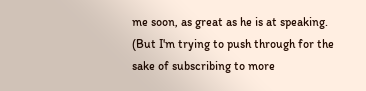me soon, as great as he is at speaking. (But I'm trying to push through for the sake of subscribing to more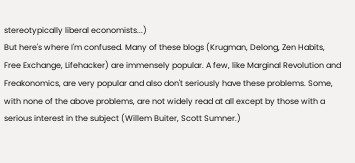stereotypically liberal economists...)
But here's where I'm confused. Many of these blogs (Krugman, Delong, Zen Habits, Free Exchange, Lifehacker) are immensely popular. A few, like Marginal Revolution and Freakonomics, are very popular and also don't seriously have these problems. Some, with none of the above problems, are not widely read at all except by those with a serious interest in the subject (Willem Buiter, Scott Sumner.)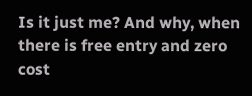Is it just me? And why, when there is free entry and zero cost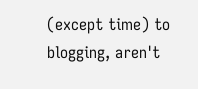(except time) to blogging, aren't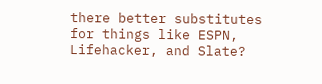there better substitutes for things like ESPN, Lifehacker, and Slate?